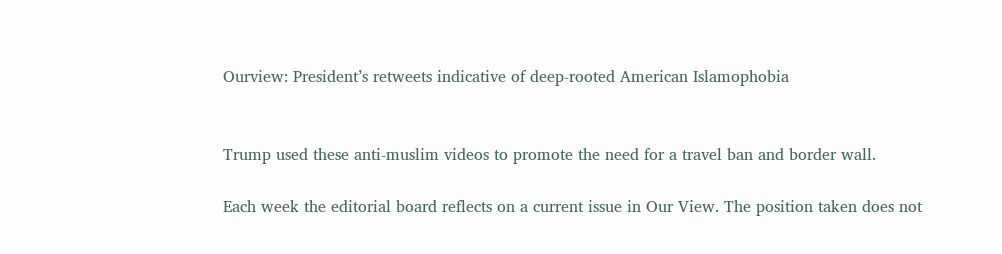Ourview: President’s retweets indicative of deep-rooted American Islamophobia


Trump used these anti-muslim videos to promote the need for a travel ban and border wall.

Each week the editorial board reflects on a current issue in Our View. The position taken does not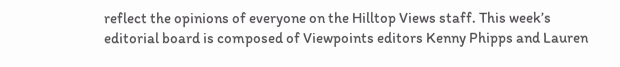reflect the opinions of everyone on the Hilltop Views staff. This week’s editorial board is composed of Viewpoints editors Kenny Phipps and Lauren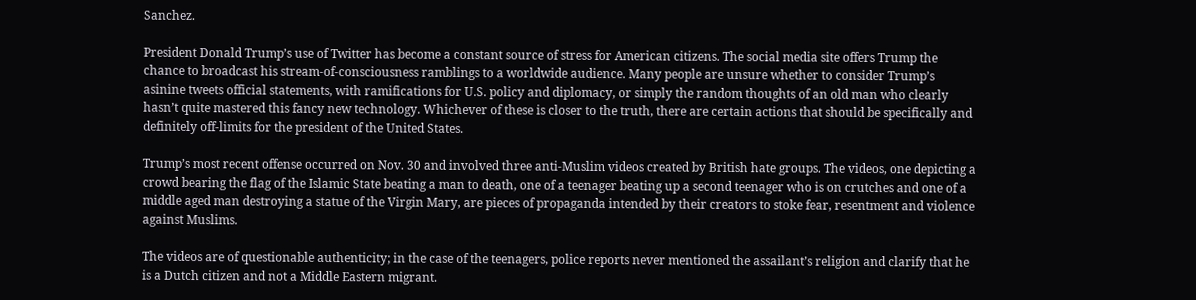Sanchez.

President Donald Trump’s use of Twitter has become a constant source of stress for American citizens. The social media site offers Trump the chance to broadcast his stream-of-consciousness ramblings to a worldwide audience. Many people are unsure whether to consider Trump’s asinine tweets official statements, with ramifications for U.S. policy and diplomacy, or simply the random thoughts of an old man who clearly hasn’t quite mastered this fancy new technology. Whichever of these is closer to the truth, there are certain actions that should be specifically and definitely off-limits for the president of the United States.

Trump’s most recent offense occurred on Nov. 30 and involved three anti-Muslim videos created by British hate groups. The videos, one depicting a crowd bearing the flag of the Islamic State beating a man to death, one of a teenager beating up a second teenager who is on crutches and one of a middle aged man destroying a statue of the Virgin Mary, are pieces of propaganda intended by their creators to stoke fear, resentment and violence against Muslims.

The videos are of questionable authenticity; in the case of the teenagers, police reports never mentioned the assailant’s religion and clarify that he is a Dutch citizen and not a Middle Eastern migrant.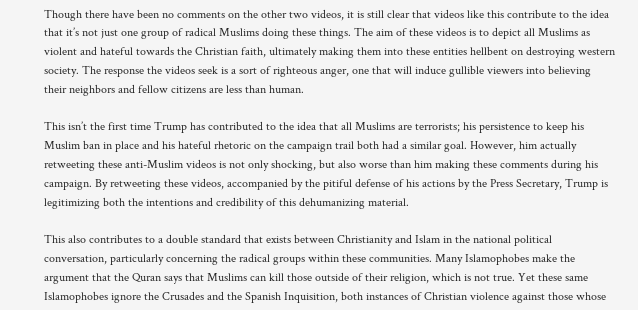Though there have been no comments on the other two videos, it is still clear that videos like this contribute to the idea that it’s not just one group of radical Muslims doing these things. The aim of these videos is to depict all Muslims as violent and hateful towards the Christian faith, ultimately making them into these entities hellbent on destroying western society. The response the videos seek is a sort of righteous anger, one that will induce gullible viewers into believing their neighbors and fellow citizens are less than human.

This isn’t the first time Trump has contributed to the idea that all Muslims are terrorists; his persistence to keep his Muslim ban in place and his hateful rhetoric on the campaign trail both had a similar goal. However, him actually retweeting these anti-Muslim videos is not only shocking, but also worse than him making these comments during his campaign. By retweeting these videos, accompanied by the pitiful defense of his actions by the Press Secretary, Trump is legitimizing both the intentions and credibility of this dehumanizing material.

This also contributes to a double standard that exists between Christianity and Islam in the national political conversation, particularly concerning the radical groups within these communities. Many Islamophobes make the argument that the Quran says that Muslims can kill those outside of their religion, which is not true. Yet these same Islamophobes ignore the Crusades and the Spanish Inquisition, both instances of Christian violence against those whose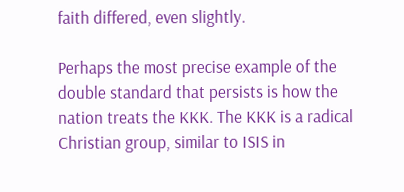faith differed, even slightly.

Perhaps the most precise example of the double standard that persists is how the nation treats the KKK. The KKK is a radical Christian group, similar to ISIS in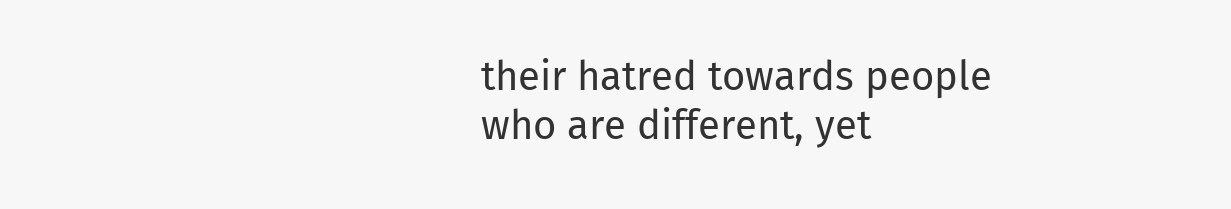their hatred towards people who are different, yet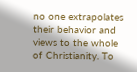no one extrapolates their behavior and views to the whole of Christianity. To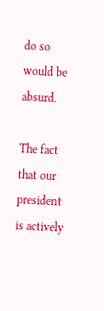do so would be absurd.

The fact that our president is actively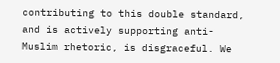contributing to this double standard, and is actively supporting anti-Muslim rhetoric, is disgraceful. We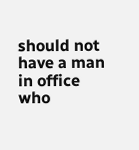should not have a man in office who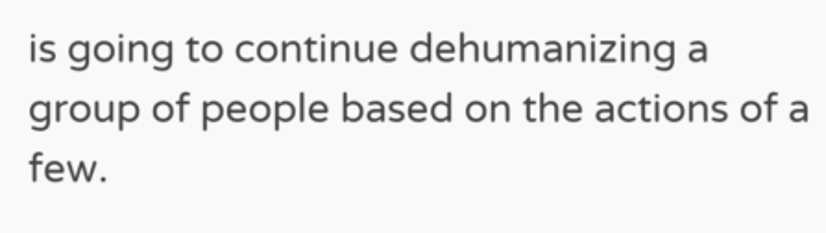is going to continue dehumanizing a group of people based on the actions of a few.